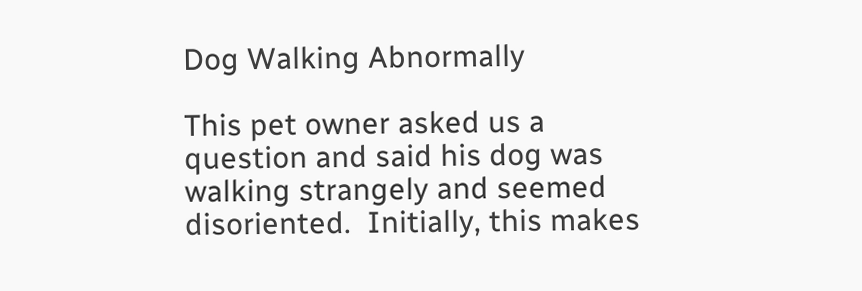Dog Walking Abnormally

This pet owner asked us a question and said his dog was walking strangely and seemed disoriented.  Initially, this makes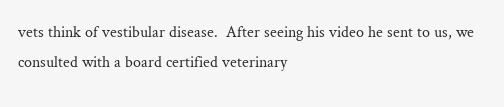vets think of vestibular disease.  After seeing his video he sent to us, we consulted with a board certified veterinary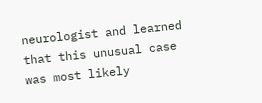neurologist and learned that this unusual case was most likely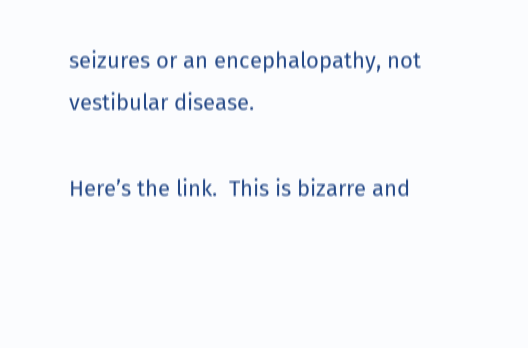seizures or an encephalopathy, not vestibular disease.

Here’s the link.  This is bizarre and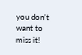you don’t want to miss it!